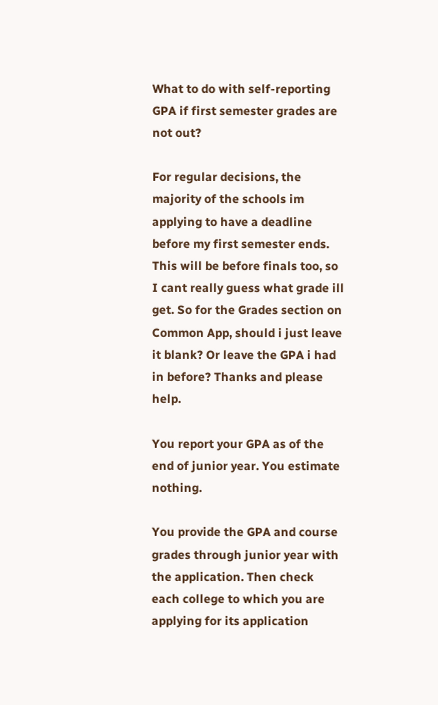What to do with self-reporting GPA if first semester grades are not out?

For regular decisions, the majority of the schools im applying to have a deadline before my first semester ends. This will be before finals too, so I cant really guess what grade ill get. So for the Grades section on Common App, should i just leave it blank? Or leave the GPA i had in before? Thanks and please help.

You report your GPA as of the end of junior year. You estimate nothing.

You provide the GPA and course grades through junior year with the application. Then check each college to which you are applying for its application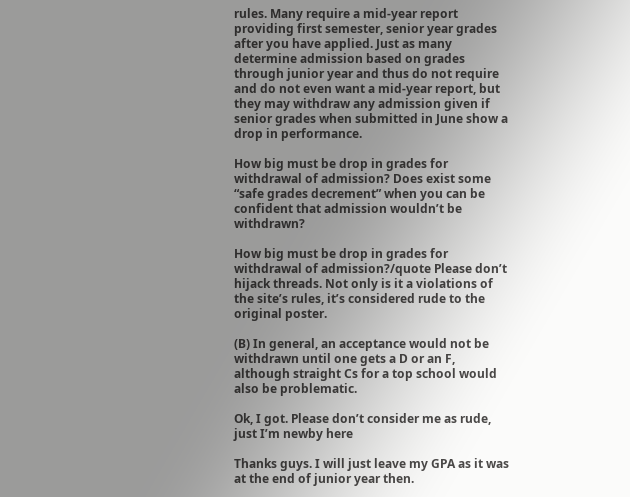rules. Many require a mid-year report providing first semester, senior year grades after you have applied. Just as many determine admission based on grades through junior year and thus do not require and do not even want a mid-year report, but they may withdraw any admission given if senior grades when submitted in June show a drop in performance.

How big must be drop in grades for withdrawal of admission? Does exist some “safe grades decrement” when you can be confident that admission wouldn’t be withdrawn?

How big must be drop in grades for withdrawal of admission?/quote Please don’t hijack threads. Not only is it a violations of the site’s rules, it’s considered rude to the original poster.

(B) In general, an acceptance would not be withdrawn until one gets a D or an F, although straight Cs for a top school would also be problematic.

Ok, I got. Please don’t consider me as rude, just I’m newby here

Thanks guys. I will just leave my GPA as it was at the end of junior year then.